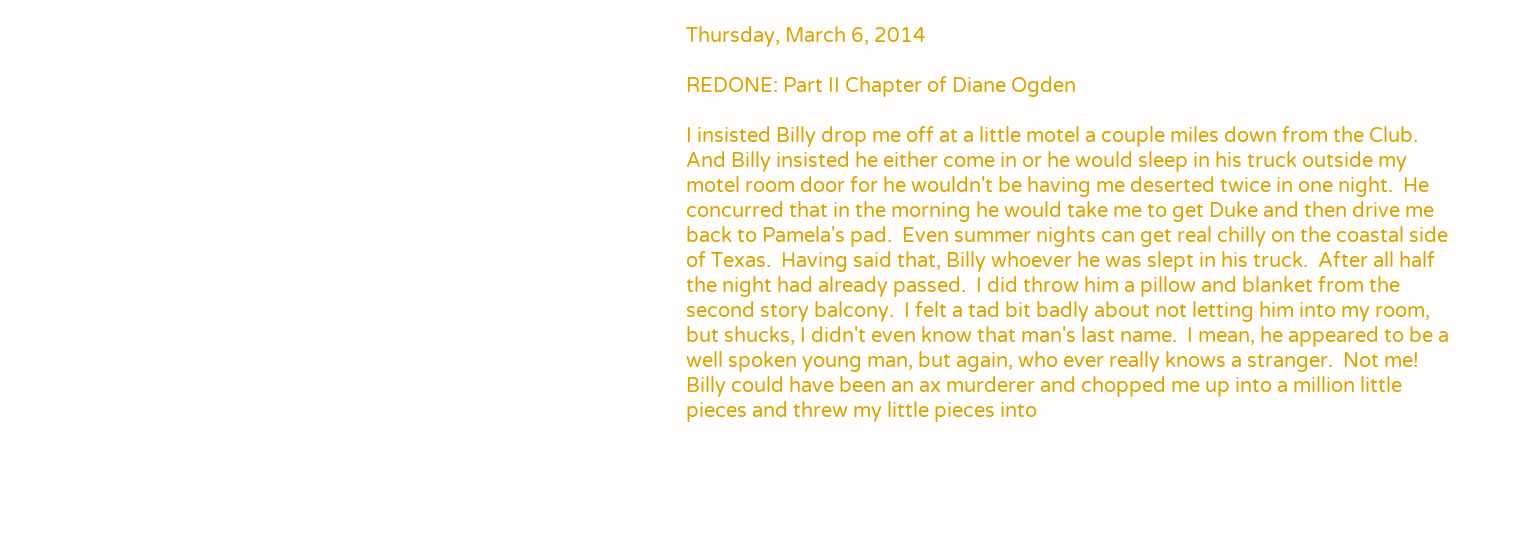Thursday, March 6, 2014

REDONE: Part II Chapter of Diane Ogden

I insisted Billy drop me off at a little motel a couple miles down from the Club.  And Billy insisted he either come in or he would sleep in his truck outside my motel room door for he wouldn't be having me deserted twice in one night.  He concurred that in the morning he would take me to get Duke and then drive me back to Pamela's pad.  Even summer nights can get real chilly on the coastal side of Texas.  Having said that, Billy whoever he was slept in his truck.  After all half the night had already passed.  I did throw him a pillow and blanket from the second story balcony.  I felt a tad bit badly about not letting him into my room, but shucks, I didn't even know that man's last name.  I mean, he appeared to be a well spoken young man, but again, who ever really knows a stranger.  Not me!  Billy could have been an ax murderer and chopped me up into a million little pieces and threw my little pieces into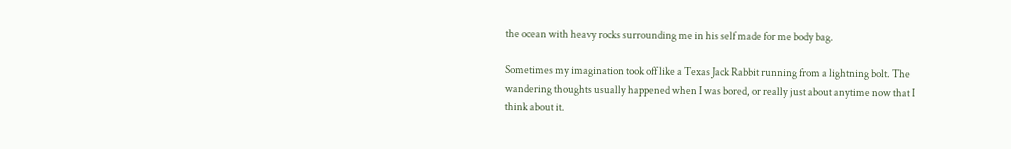the ocean with heavy rocks surrounding me in his self made for me body bag.

Sometimes my imagination took off like a Texas Jack Rabbit running from a lightning bolt. The wandering thoughts usually happened when I was bored, or really just about anytime now that I think about it.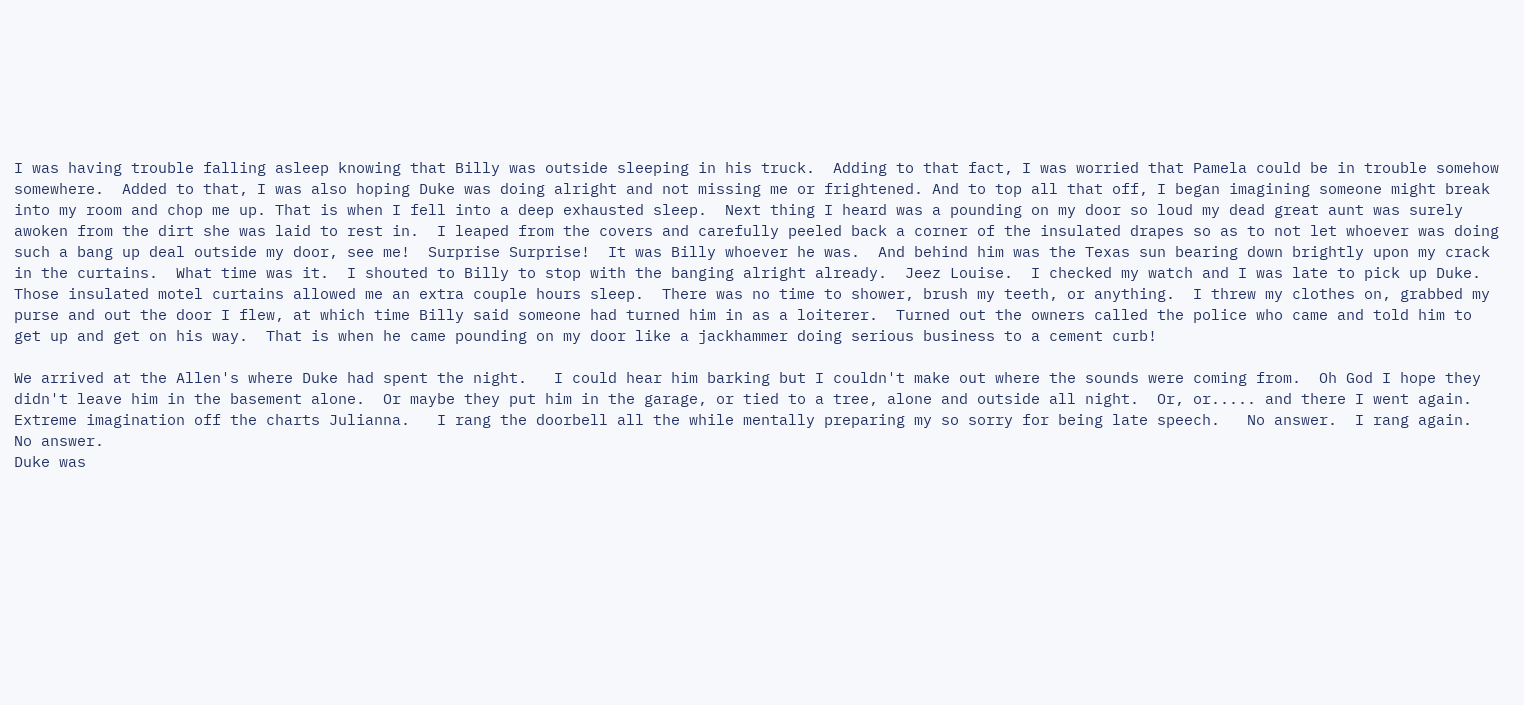I was having trouble falling asleep knowing that Billy was outside sleeping in his truck.  Adding to that fact, I was worried that Pamela could be in trouble somehow somewhere.  Added to that, I was also hoping Duke was doing alright and not missing me or frightened. And to top all that off, I began imagining someone might break into my room and chop me up. That is when I fell into a deep exhausted sleep.  Next thing I heard was a pounding on my door so loud my dead great aunt was surely awoken from the dirt she was laid to rest in.  I leaped from the covers and carefully peeled back a corner of the insulated drapes so as to not let whoever was doing such a bang up deal outside my door, see me!  Surprise Surprise!  It was Billy whoever he was.  And behind him was the Texas sun bearing down brightly upon my crack in the curtains.  What time was it.  I shouted to Billy to stop with the banging alright already.  Jeez Louise.  I checked my watch and I was late to pick up Duke.  Those insulated motel curtains allowed me an extra couple hours sleep.  There was no time to shower, brush my teeth, or anything.  I threw my clothes on, grabbed my purse and out the door I flew, at which time Billy said someone had turned him in as a loiterer.  Turned out the owners called the police who came and told him to get up and get on his way.  That is when he came pounding on my door like a jackhammer doing serious business to a cement curb!

We arrived at the Allen's where Duke had spent the night.   I could hear him barking but I couldn't make out where the sounds were coming from.  Oh God I hope they didn't leave him in the basement alone.  Or maybe they put him in the garage, or tied to a tree, alone and outside all night.  Or, or..... and there I went again.   Extreme imagination off the charts Julianna.   I rang the doorbell all the while mentally preparing my so sorry for being late speech.   No answer.  I rang again.  No answer.
Duke was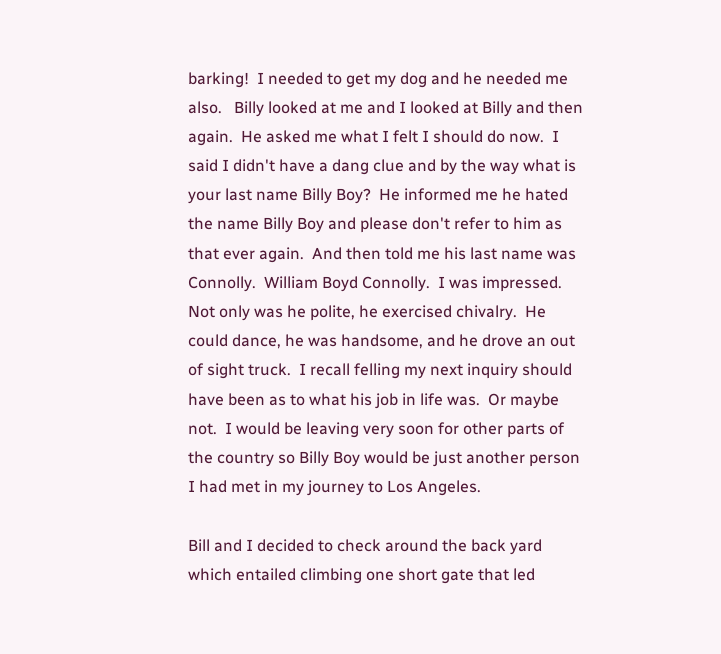barking!  I needed to get my dog and he needed me also.   Billy looked at me and I looked at Billy and then again.  He asked me what I felt I should do now.  I said I didn't have a dang clue and by the way what is your last name Billy Boy?  He informed me he hated the name Billy Boy and please don't refer to him as that ever again.  And then told me his last name was Connolly.  William Boyd Connolly.  I was impressed. Not only was he polite, he exercised chivalry.  He could dance, he was handsome, and he drove an out of sight truck.  I recall felling my next inquiry should have been as to what his job in life was.  Or maybe not.  I would be leaving very soon for other parts of the country so Billy Boy would be just another person I had met in my journey to Los Angeles.

Bill and I decided to check around the back yard which entailed climbing one short gate that led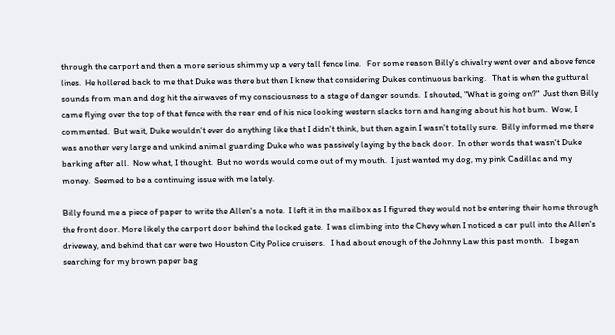through the carport and then a more serious shimmy up a very tall fence line.   For some reason Billy's chivalry went over and above fence lines.  He hollered back to me that Duke was there but then I knew that considering Dukes continuous barking.   That is when the guttural sounds from man and dog hit the airwaves of my consciousness to a stage of danger sounds.  I shouted, "What is going on?"  Just then Billy came flying over the top of that fence with the rear end of his nice looking western slacks torn and hanging about his hot bum.  Wow, I commented.  But wait, Duke wouldn't ever do anything like that I didn't think, but then again I wasn't totally sure.  Billy informed me there was another very large and unkind animal guarding Duke who was passively laying by the back door.  In other words that wasn't Duke barking after all.  Now what, I thought.  But no words would come out of my mouth.  I just wanted my dog, my pink Cadillac and my money.  Seemed to be a continuing issue with me lately.

Billy found me a piece of paper to write the Allen's a note.  I left it in the mailbox as I figured they would not be entering their home through the front door. More likely the carport door behind the locked gate.  I was climbing into the Chevy when I noticed a car pull into the Allen's driveway, and behind that car were two Houston City Police cruisers.   I had about enough of the Johnny Law this past month.   I began searching for my brown paper bag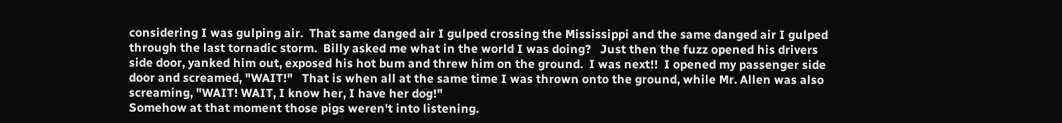considering I was gulping air.  That same danged air I gulped crossing the Mississippi and the same danged air I gulped through the last tornadic storm.  Billy asked me what in the world I was doing?   Just then the fuzz opened his drivers side door, yanked him out, exposed his hot bum and threw him on the ground.  I was next!!  I opened my passenger side door and screamed, "WAIT!"   That is when all at the same time I was thrown onto the ground, while Mr. Allen was also screaming, "WAIT! WAIT, I know her, I have her dog!"
Somehow at that moment those pigs weren't into listening.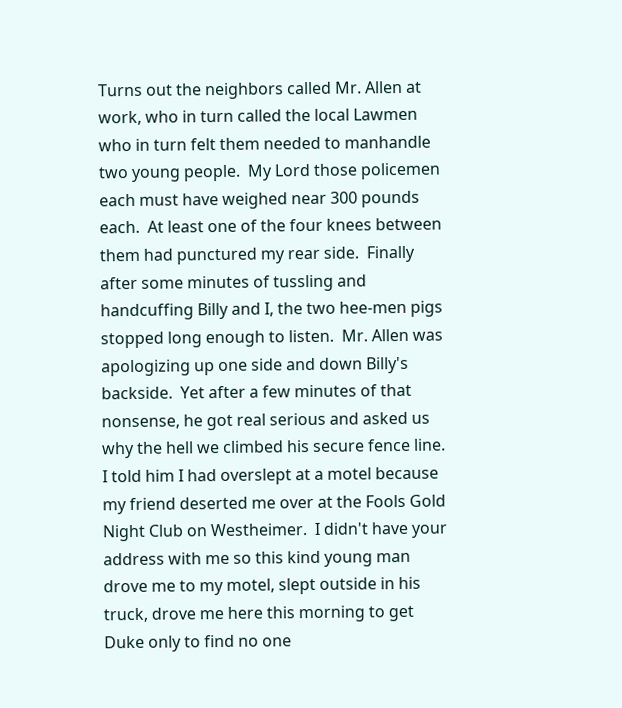Turns out the neighbors called Mr. Allen at work, who in turn called the local Lawmen who in turn felt them needed to manhandle two young people.  My Lord those policemen each must have weighed near 300 pounds each.  At least one of the four knees between them had punctured my rear side.  Finally after some minutes of tussling and handcuffing Billy and I, the two hee-men pigs stopped long enough to listen.  Mr. Allen was apologizing up one side and down Billy's backside.  Yet after a few minutes of that nonsense, he got real serious and asked us why the hell we climbed his secure fence line.  I told him I had overslept at a motel because my friend deserted me over at the Fools Gold Night Club on Westheimer.  I didn't have your address with me so this kind young man drove me to my motel, slept outside in his truck, drove me here this morning to get Duke only to find no one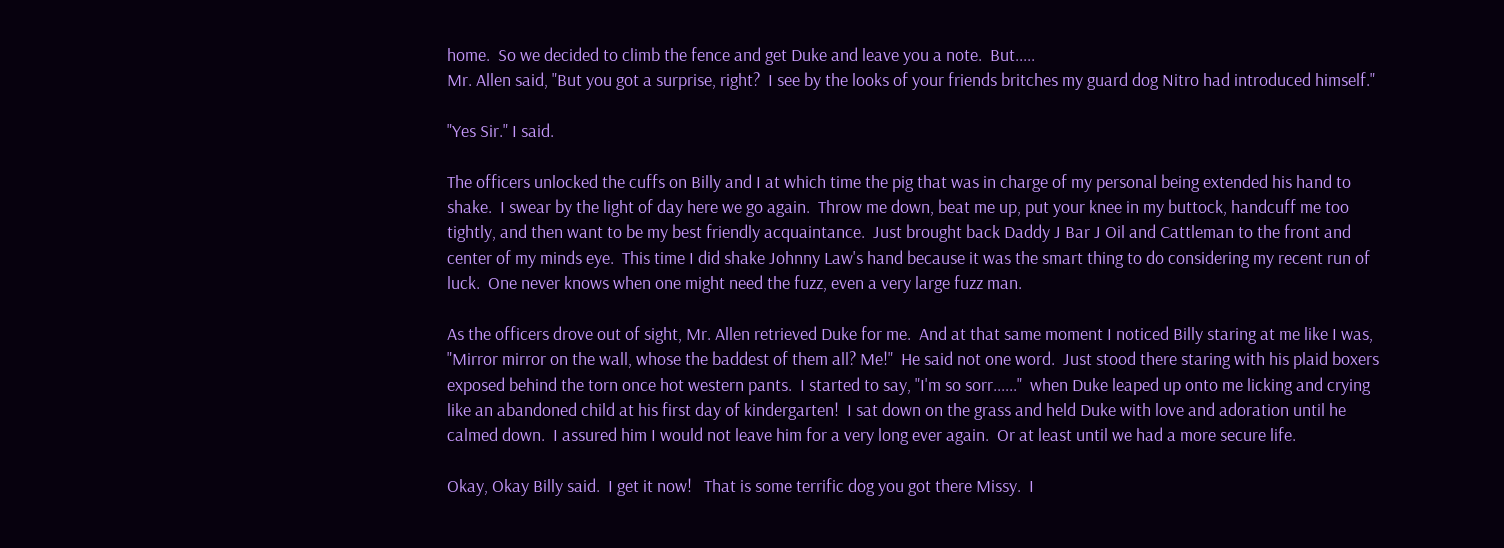home.  So we decided to climb the fence and get Duke and leave you a note.  But.....
Mr. Allen said, "But you got a surprise, right?  I see by the looks of your friends britches my guard dog Nitro had introduced himself."

"Yes Sir." I said.

The officers unlocked the cuffs on Billy and I at which time the pig that was in charge of my personal being extended his hand to shake.  I swear by the light of day here we go again.  Throw me down, beat me up, put your knee in my buttock, handcuff me too tightly, and then want to be my best friendly acquaintance.  Just brought back Daddy J Bar J Oil and Cattleman to the front and center of my minds eye.  This time I did shake Johnny Law's hand because it was the smart thing to do considering my recent run of luck.  One never knows when one might need the fuzz, even a very large fuzz man.

As the officers drove out of sight, Mr. Allen retrieved Duke for me.  And at that same moment I noticed Billy staring at me like I was, "Mirror mirror on the wall, whose the baddest of them all? Me!"  He said not one word.  Just stood there staring with his plaid boxers exposed behind the torn once hot western pants.  I started to say, "I'm so sorr......"  when Duke leaped up onto me licking and crying like an abandoned child at his first day of kindergarten!  I sat down on the grass and held Duke with love and adoration until he calmed down.  I assured him I would not leave him for a very long ever again.  Or at least until we had a more secure life.

Okay, Okay Billy said.  I get it now!   That is some terrific dog you got there Missy.  I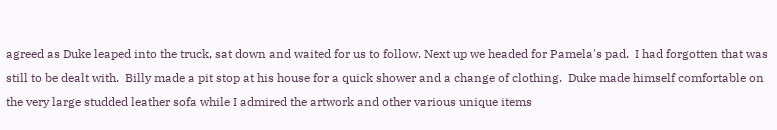agreed as Duke leaped into the truck, sat down and waited for us to follow. Next up we headed for Pamela's pad.  I had forgotten that was still to be dealt with.  Billy made a pit stop at his house for a quick shower and a change of clothing.  Duke made himself comfortable on the very large studded leather sofa while I admired the artwork and other various unique items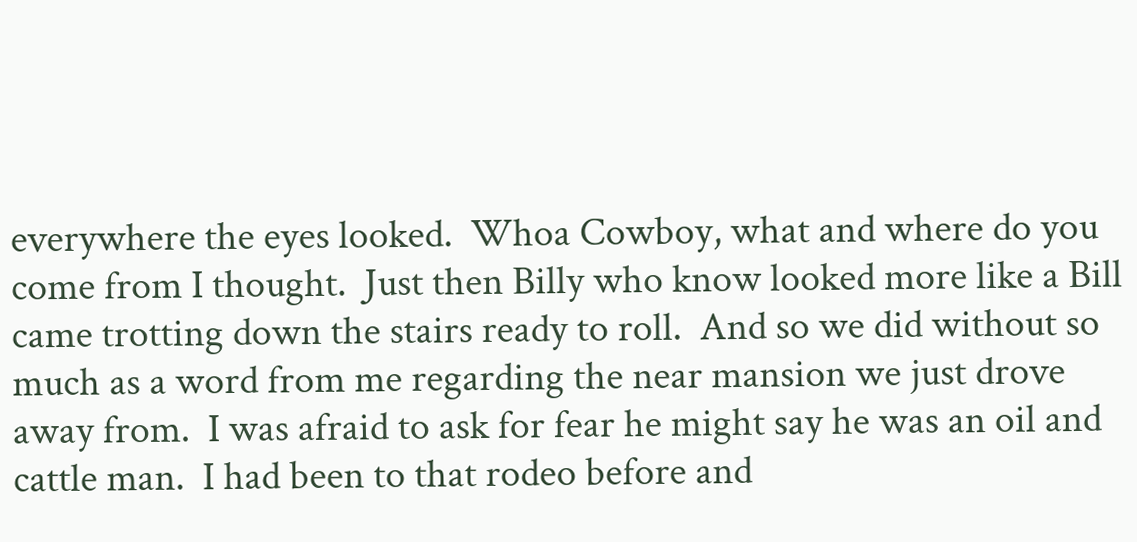everywhere the eyes looked.  Whoa Cowboy, what and where do you come from I thought.  Just then Billy who know looked more like a Bill came trotting down the stairs ready to roll.  And so we did without so much as a word from me regarding the near mansion we just drove away from.  I was afraid to ask for fear he might say he was an oil and cattle man.  I had been to that rodeo before and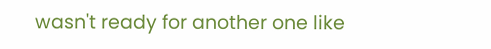wasn't ready for another one like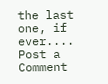the last one, if ever....
Post a Comment